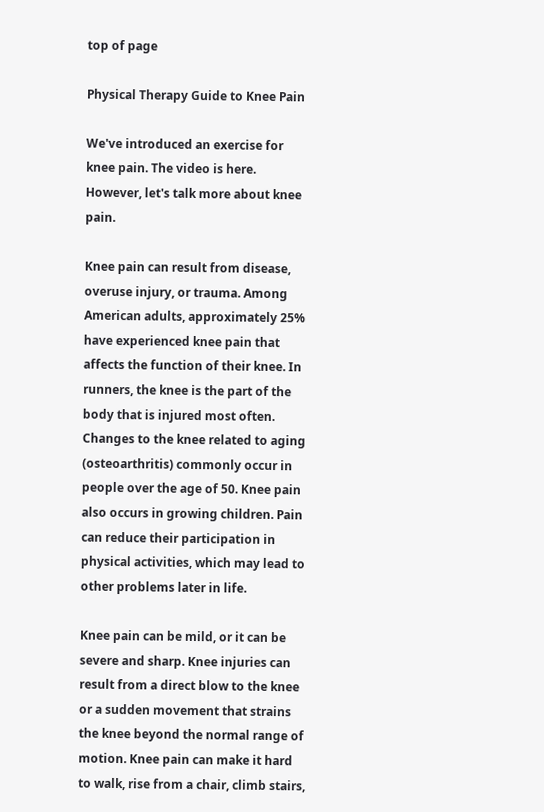top of page

Physical Therapy Guide to Knee Pain

We've introduced an exercise for knee pain. The video is here. However, let's talk more about knee pain.

Knee pain can result from disease, overuse injury, or trauma. Among American adults, approximately 25% have experienced knee pain that affects the function of their knee. In runners, the knee is the part of the body that is injured most often. Changes to the knee related to aging (osteoarthritis) commonly occur in people over the age of 50. Knee pain also occurs in growing children. Pain can reduce their participation in physical activities, which may lead to other problems later in life.

Knee pain can be mild, or it can be severe and sharp. Knee injuries can result from a direct blow to the knee or a sudden movement that strains the knee beyond the normal range of motion. Knee pain can make it hard to walk, rise from a chair, climb stairs,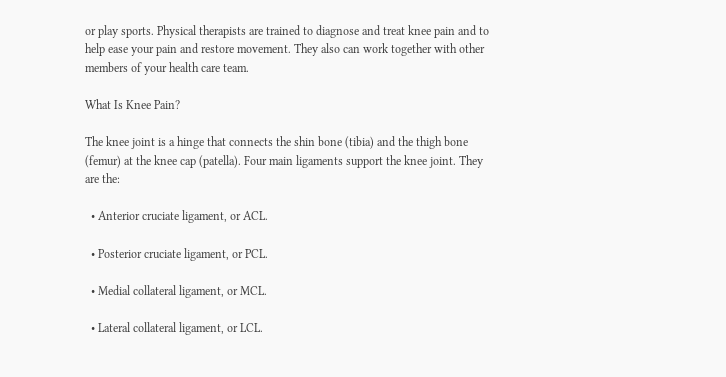or play sports. Physical therapists are trained to diagnose and treat knee pain and to help ease your pain and restore movement. They also can work together with other members of your health care team.

What Is Knee Pain?

The knee joint is a hinge that connects the shin bone (tibia) and the thigh bone (femur) at the knee cap (patella). Four main ligaments support the knee joint. They are the:

  • Anterior cruciate ligament, or ACL.

  • Posterior cruciate ligament, or PCL.

  • Medial collateral ligament, or MCL.

  • Lateral collateral ligament, or LCL.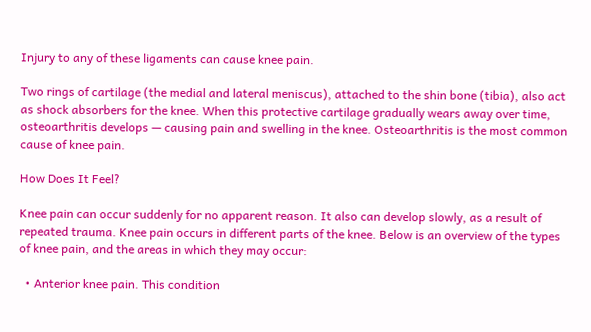Injury to any of these ligaments can cause knee pain.

Two rings of cartilage (the medial and lateral meniscus), attached to the shin bone (tibia), also act as shock absorbers for the knee. When this protective cartilage gradually wears away over time, osteoarthritis develops — causing pain and swelling in the knee. Osteoarthritis is the most common cause of knee pain.

How Does It Feel?

Knee pain can occur suddenly for no apparent reason. It also can develop slowly, as a result of repeated trauma. Knee pain occurs in different parts of the knee. Below is an overview of the types of knee pain, and the areas in which they may occur:

  • Anterior knee pain. This condition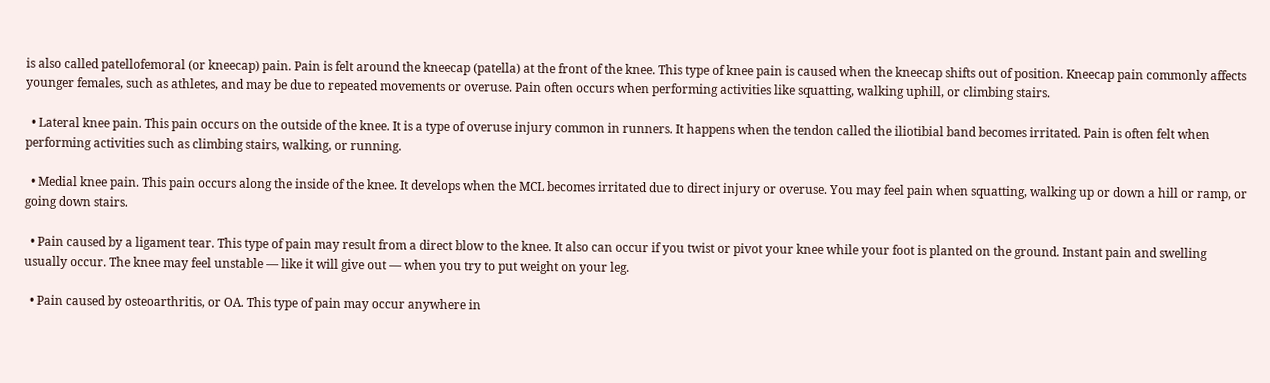is also called patellofemoral (or kneecap) pain. Pain is felt around the kneecap (patella) at the front of the knee. This type of knee pain is caused when the kneecap shifts out of position. Kneecap pain commonly affects younger females, such as athletes, and may be due to repeated movements or overuse. Pain often occurs when performing activities like squatting, walking uphill, or climbing stairs.

  • Lateral knee pain. This pain occurs on the outside of the knee. It is a type of overuse injury common in runners. It happens when the tendon called the iliotibial band becomes irritated. Pain is often felt when performing activities such as climbing stairs, walking, or running.

  • Medial knee pain. This pain occurs along the inside of the knee. It develops when the MCL becomes irritated due to direct injury or overuse. You may feel pain when squatting, walking up or down a hill or ramp, or going down stairs.

  • Pain caused by a ligament tear. This type of pain may result from a direct blow to the knee. It also can occur if you twist or pivot your knee while your foot is planted on the ground. Instant pain and swelling usually occur. The knee may feel unstable — like it will give out — when you try to put weight on your leg.

  • Pain caused by osteoarthritis, or OA. This type of pain may occur anywhere in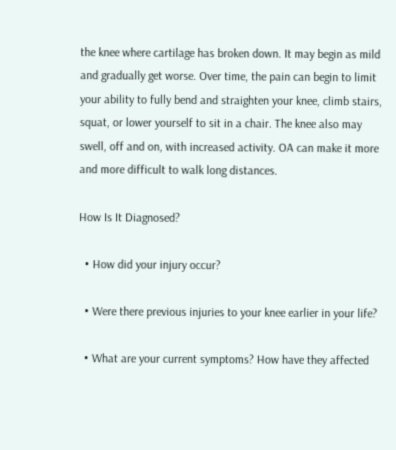the knee where cartilage has broken down. It may begin as mild and gradually get worse. Over time, the pain can begin to limit your ability to fully bend and straighten your knee, climb stairs, squat, or lower yourself to sit in a chair. The knee also may swell, off and on, with increased activity. OA can make it more and more difficult to walk long distances.

How Is It Diagnosed?

  • How did your injury occur?

  • Were there previous injuries to your knee earlier in your life?

  • What are your current symptoms? How have they affected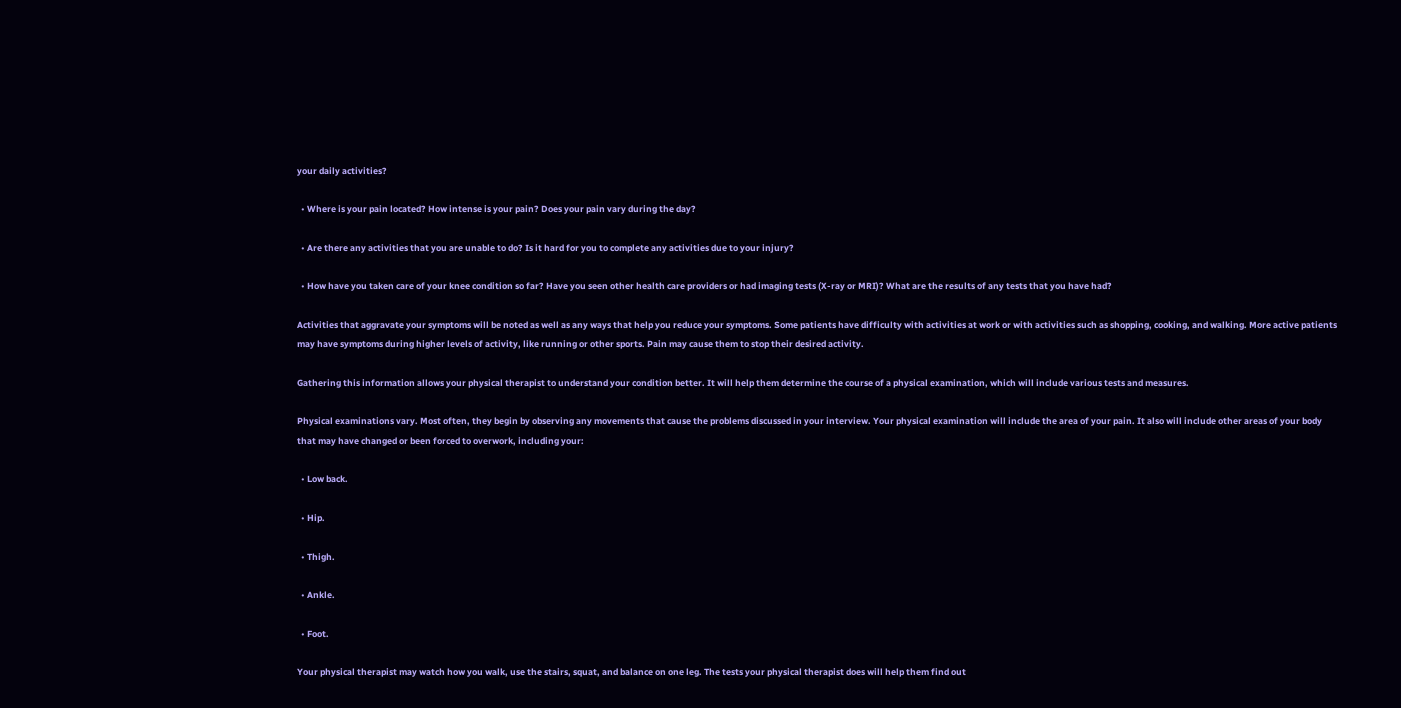your daily activities?

  • Where is your pain located? How intense is your pain? Does your pain vary during the day?

  • Are there any activities that you are unable to do? Is it hard for you to complete any activities due to your injury?

  • How have you taken care of your knee condition so far? Have you seen other health care providers or had imaging tests (X-ray or MRI)? What are the results of any tests that you have had?

Activities that aggravate your symptoms will be noted as well as any ways that help you reduce your symptoms. Some patients have difficulty with activities at work or with activities such as shopping, cooking, and walking. More active patients may have symptoms during higher levels of activity, like running or other sports. Pain may cause them to stop their desired activity.

Gathering this information allows your physical therapist to understand your condition better. It will help them determine the course of a physical examination, which will include various tests and measures.

Physical examinations vary. Most often, they begin by observing any movements that cause the problems discussed in your interview. Your physical examination will include the area of your pain. It also will include other areas of your body that may have changed or been forced to overwork, including your:

  • Low back.

  • Hip.

  • Thigh.

  • Ankle.

  • Foot.

Your physical therapist may watch how you walk, use the stairs, squat, and balance on one leg. The tests your physical therapist does will help them find out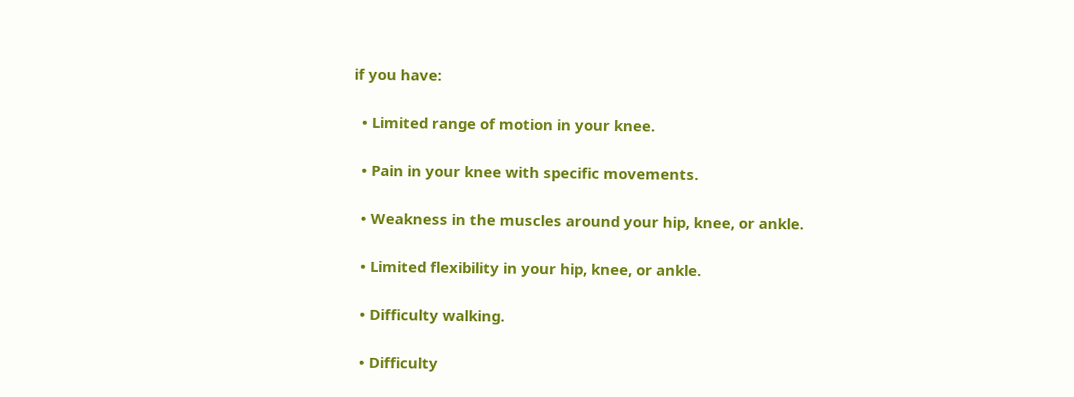if you have:

  • Limited range of motion in your knee.

  • Pain in your knee with specific movements.

  • Weakness in the muscles around your hip, knee, or ankle.

  • Limited flexibility in your hip, knee, or ankle.

  • Difficulty walking.

  • Difficulty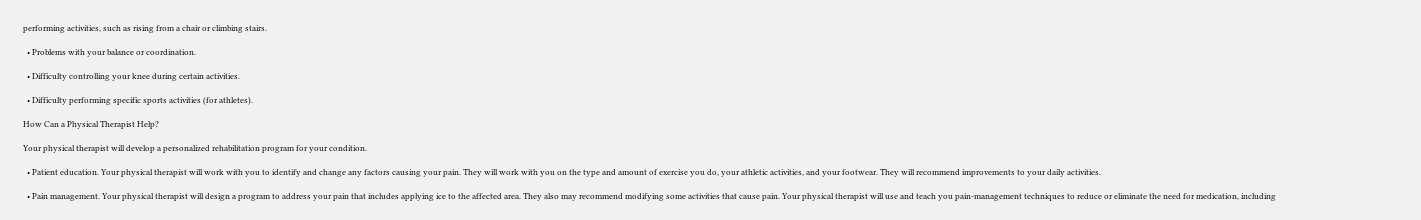performing activities, such as rising from a chair or climbing stairs.

  • Problems with your balance or coordination.

  • Difficulty controlling your knee during certain activities.

  • Difficulty performing specific sports activities (for athletes).

How Can a Physical Therapist Help?

Your physical therapist will develop a personalized rehabilitation program for your condition.

  • Patient education. Your physical therapist will work with you to identify and change any factors causing your pain. They will work with you on the type and amount of exercise you do, your athletic activities, and your footwear. They will recommend improvements to your daily activities.

  • Pain management. Your physical therapist will design a program to address your pain that includes applying ice to the affected area. They also may recommend modifying some activities that cause pain. Your physical therapist will use and teach you pain-management techniques to reduce or eliminate the need for medication, including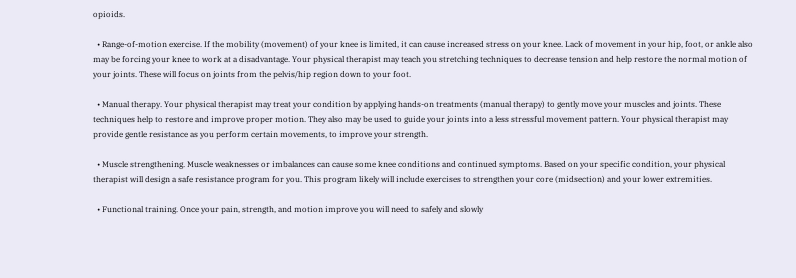opioids.

  • Range-of-motion exercise. If the mobility (movement) of your knee is limited, it can cause increased stress on your knee. Lack of movement in your hip, foot, or ankle also may be forcing your knee to work at a disadvantage. Your physical therapist may teach you stretching techniques to decrease tension and help restore the normal motion of your joints. These will focus on joints from the pelvis/hip region down to your foot.

  • Manual therapy. Your physical therapist may treat your condition by applying hands-on treatments (manual therapy) to gently move your muscles and joints. These techniques help to restore and improve proper motion. They also may be used to guide your joints into a less stressful movement pattern. Your physical therapist may provide gentle resistance as you perform certain movements, to improve your strength.

  • Muscle strengthening. Muscle weaknesses or imbalances can cause some knee conditions and continued symptoms. Based on your specific condition, your physical therapist will design a safe resistance program for you. This program likely will include exercises to strengthen your core (midsection) and your lower extremities.

  • Functional training. Once your pain, strength, and motion improve you will need to safely and slowly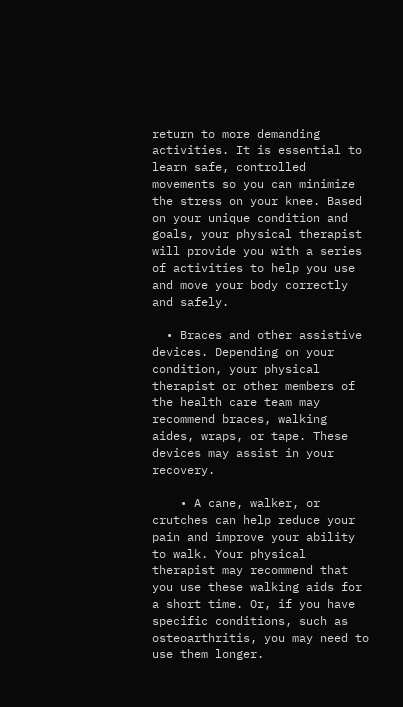return to more demanding activities. It is essential to learn safe, controlled movements so you can minimize the stress on your knee. Based on your unique condition and goals, your physical therapist will provide you with a series of activities to help you use and move your body correctly and safely.

  • Braces and other assistive devices. Depending on your condition, your physical therapist or other members of the health care team may recommend braces, walking aides, wraps, or tape. These devices may assist in your recovery.

    • A cane, walker, or crutches can help reduce your pain and improve your ability to walk. Your physical therapist may recommend that you use these walking aids for a short time. Or, if you have specific conditions, such as osteoarthritis, you may need to use them longer.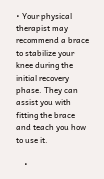• Your physical therapist may recommend a brace to stabilize your knee during the initial recovery phase. They can assist you with fitting the brace and teach you how to use it.

    •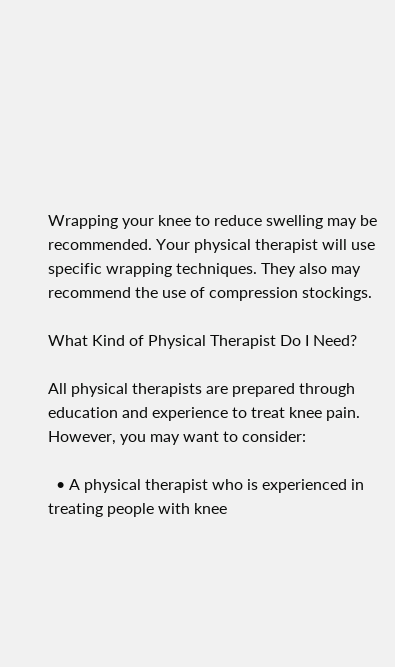Wrapping your knee to reduce swelling may be recommended. Your physical therapist will use specific wrapping techniques. They also may recommend the use of compression stockings.

What Kind of Physical Therapist Do I Need?

All physical therapists are prepared through education and experience to treat knee pain. However, you may want to consider:

  • A physical therapist who is experienced in treating people with knee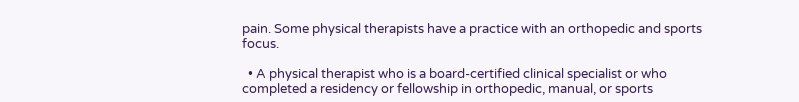pain. Some physical therapists have a practice with an orthopedic and sports focus.

  • A physical therapist who is a board-certified clinical specialist or who completed a residency or fellowship in orthopedic, manual, or sports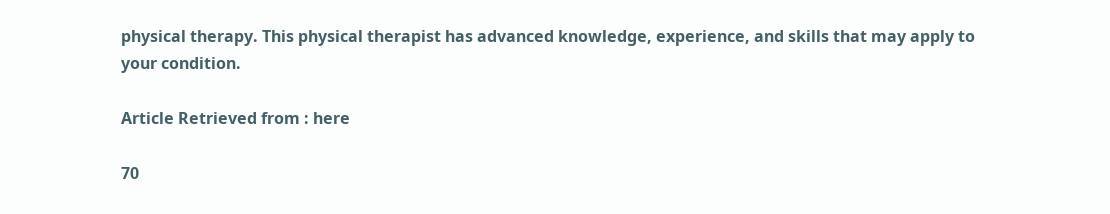physical therapy. This physical therapist has advanced knowledge, experience, and skills that may apply to your condition.

Article Retrieved from : here

70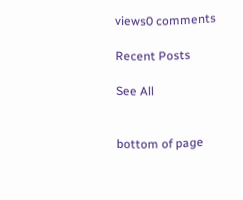views0 comments

Recent Posts

See All


bottom of page